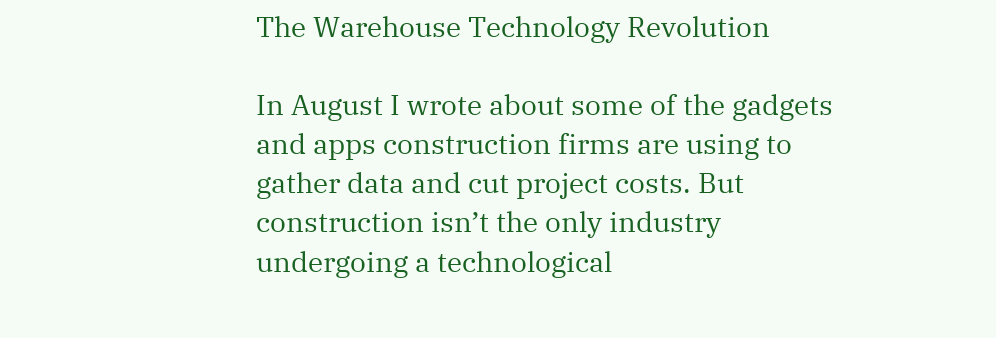The Warehouse Technology Revolution

In August I wrote about some of the gadgets and apps construction firms are using to gather data and cut project costs. But construction isn’t the only industry undergoing a technological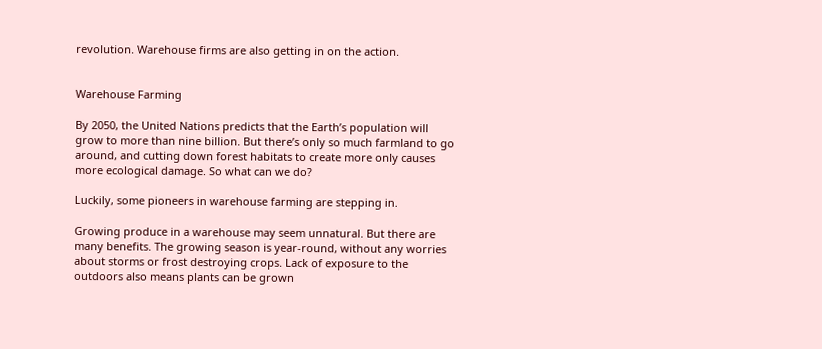revolution. Warehouse firms are also getting in on the action.


Warehouse Farming

By 2050, the United Nations predicts that the Earth’s population will grow to more than nine billion. But there’s only so much farmland to go around, and cutting down forest habitats to create more only causes more ecological damage. So what can we do?

Luckily, some pioneers in warehouse farming are stepping in.

Growing produce in a warehouse may seem unnatural. But there are many benefits. The growing season is year-round, without any worries about storms or frost destroying crops. Lack of exposure to the outdoors also means plants can be grown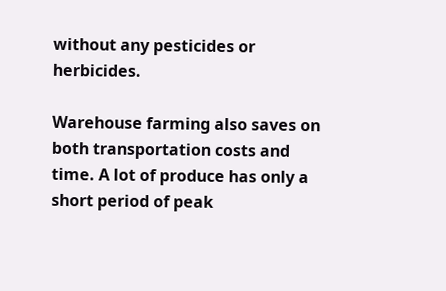without any pesticides or herbicides.

Warehouse farming also saves on both transportation costs and time. A lot of produce has only a short period of peak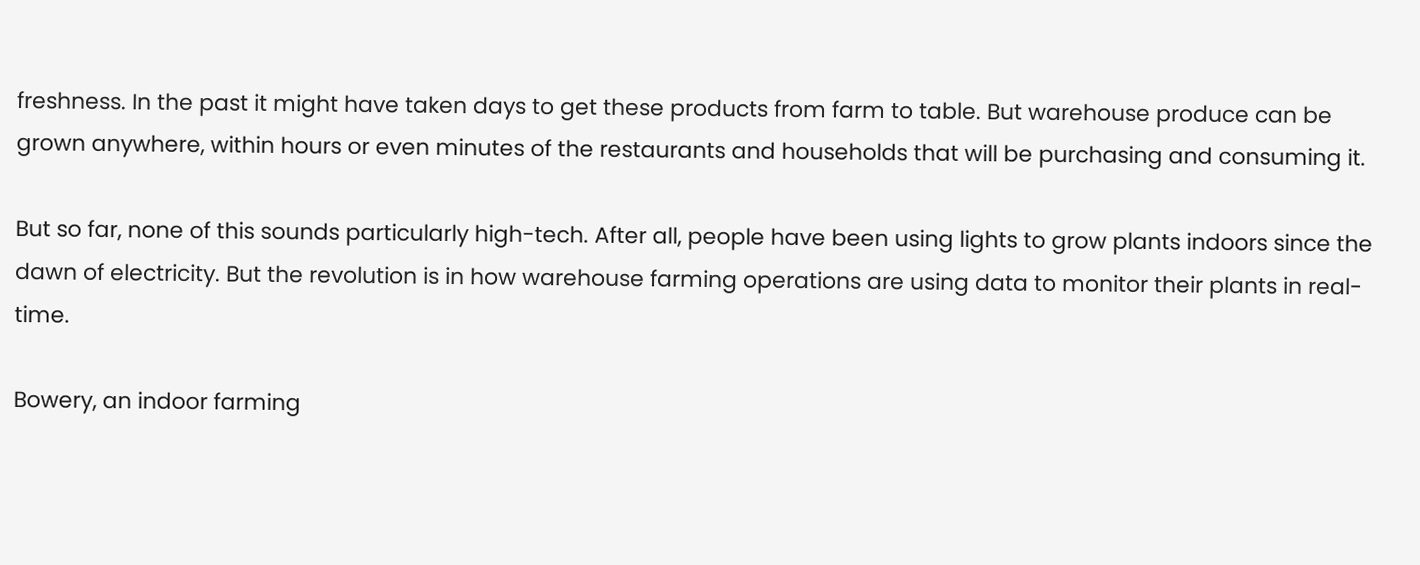freshness. In the past it might have taken days to get these products from farm to table. But warehouse produce can be grown anywhere, within hours or even minutes of the restaurants and households that will be purchasing and consuming it.

But so far, none of this sounds particularly high-tech. After all, people have been using lights to grow plants indoors since the dawn of electricity. But the revolution is in how warehouse farming operations are using data to monitor their plants in real-time.

Bowery, an indoor farming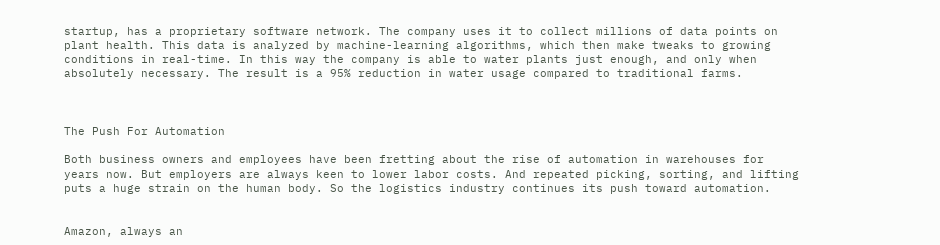startup, has a proprietary software network. The company uses it to collect millions of data points on plant health. This data is analyzed by machine-learning algorithms, which then make tweaks to growing conditions in real-time. In this way the company is able to water plants just enough, and only when absolutely necessary. The result is a 95% reduction in water usage compared to traditional farms.



The Push For Automation

Both business owners and employees have been fretting about the rise of automation in warehouses for years now. But employers are always keen to lower labor costs. And repeated picking, sorting, and lifting puts a huge strain on the human body. So the logistics industry continues its push toward automation.


Amazon, always an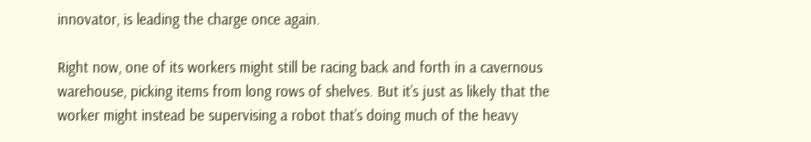innovator, is leading the charge once again.

Right now, one of its workers might still be racing back and forth in a cavernous warehouse, picking items from long rows of shelves. But it’s just as likely that the worker might instead be supervising a robot that’s doing much of the heavy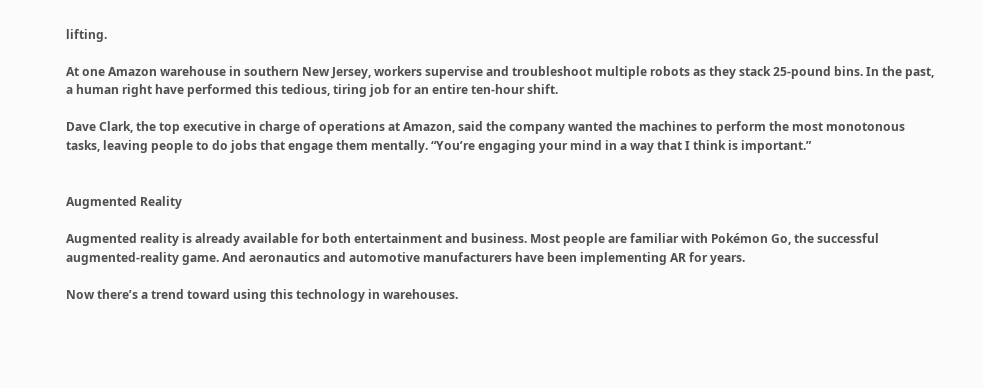lifting.

At one Amazon warehouse in southern New Jersey, workers supervise and troubleshoot multiple robots as they stack 25-pound bins. In the past, a human right have performed this tedious, tiring job for an entire ten-hour shift.

Dave Clark, the top executive in charge of operations at Amazon, said the company wanted the machines to perform the most monotonous tasks, leaving people to do jobs that engage them mentally. “You’re engaging your mind in a way that I think is important.”


Augmented Reality

Augmented reality is already available for both entertainment and business. Most people are familiar with Pokémon Go, the successful augmented-reality game. And aeronautics and automotive manufacturers have been implementing AR for years.

Now there’s a trend toward using this technology in warehouses.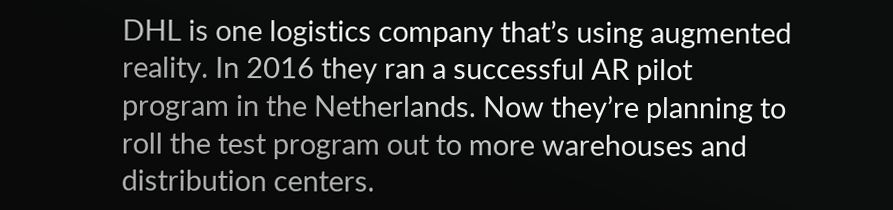DHL is one logistics company that’s using augmented reality. In 2016 they ran a successful AR pilot program in the Netherlands. Now they’re planning to roll the test program out to more warehouses and distribution centers.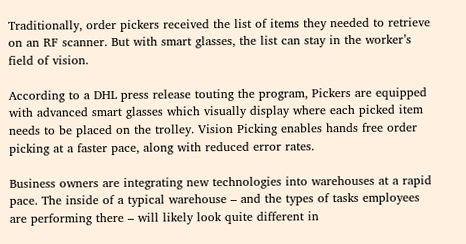Traditionally, order pickers received the list of items they needed to retrieve on an RF scanner. But with smart glasses, the list can stay in the worker’s field of vision.

According to a DHL press release touting the program, Pickers are equipped with advanced smart glasses which visually display where each picked item needs to be placed on the trolley. Vision Picking enables hands free order picking at a faster pace, along with reduced error rates.

Business owners are integrating new technologies into warehouses at a rapid pace. The inside of a typical warehouse – and the types of tasks employees are performing there – will likely look quite different in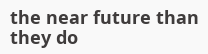the near future than they do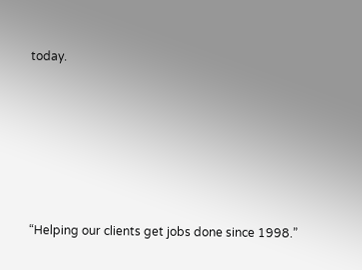today.









“Helping our clients get jobs done since 1998.”